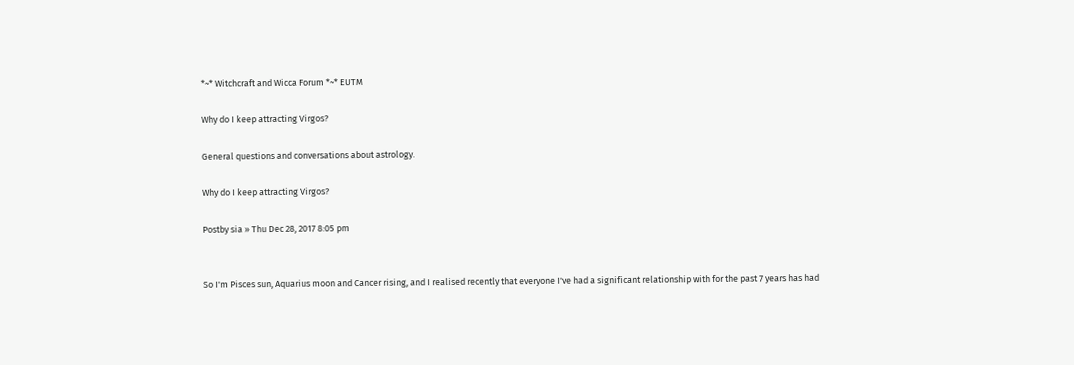*~* Witchcraft and Wicca Forum *~* EUTM

Why do I keep attracting Virgos?

General questions and conversations about astrology.

Why do I keep attracting Virgos?

Postby sia » Thu Dec 28, 2017 8:05 pm


So I'm Pisces sun, Aquarius moon and Cancer rising, and I realised recently that everyone I've had a significant relationship with for the past 7 years has had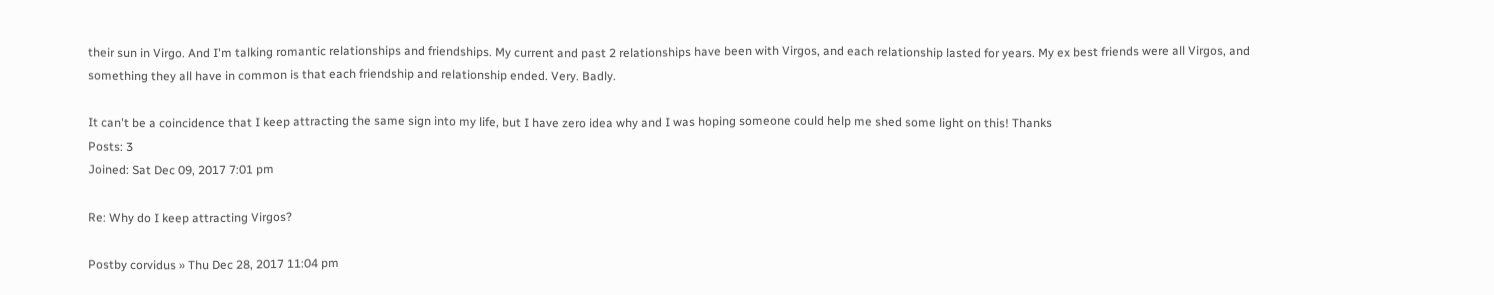their sun in Virgo. And I'm talking romantic relationships and friendships. My current and past 2 relationships have been with Virgos, and each relationship lasted for years. My ex best friends were all Virgos, and something they all have in common is that each friendship and relationship ended. Very. Badly.

It can't be a coincidence that I keep attracting the same sign into my life, but I have zero idea why and I was hoping someone could help me shed some light on this! Thanks
Posts: 3
Joined: Sat Dec 09, 2017 7:01 pm

Re: Why do I keep attracting Virgos?

Postby corvidus » Thu Dec 28, 2017 11:04 pm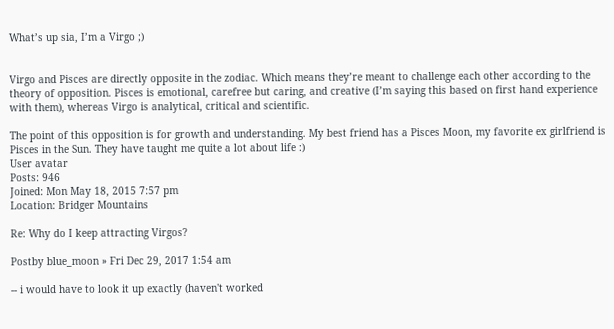What’s up sia, I’m a Virgo ;)


Virgo and Pisces are directly opposite in the zodiac. Which means they’re meant to challenge each other according to the theory of opposition. Pisces is emotional, carefree but caring, and creative (I’m saying this based on first hand experience with them), whereas Virgo is analytical, critical and scientific.

The point of this opposition is for growth and understanding. My best friend has a Pisces Moon, my favorite ex girlfriend is Pisces in the Sun. They have taught me quite a lot about life :)
User avatar
Posts: 946
Joined: Mon May 18, 2015 7:57 pm
Location: Bridger Mountains

Re: Why do I keep attracting Virgos?

Postby blue_moon » Fri Dec 29, 2017 1:54 am

-- i would have to look it up exactly (haven't worked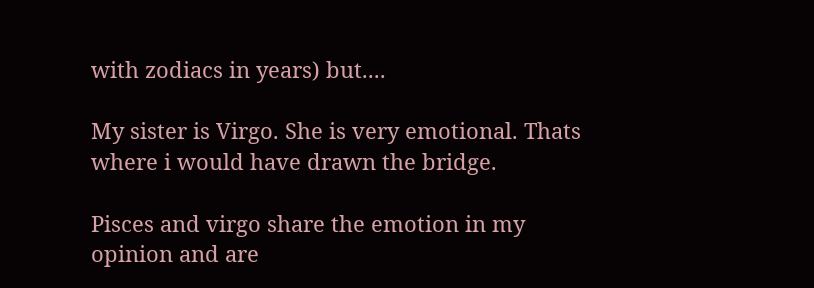with zodiacs in years) but....

My sister is Virgo. She is very emotional. Thats where i would have drawn the bridge.

Pisces and virgo share the emotion in my opinion and are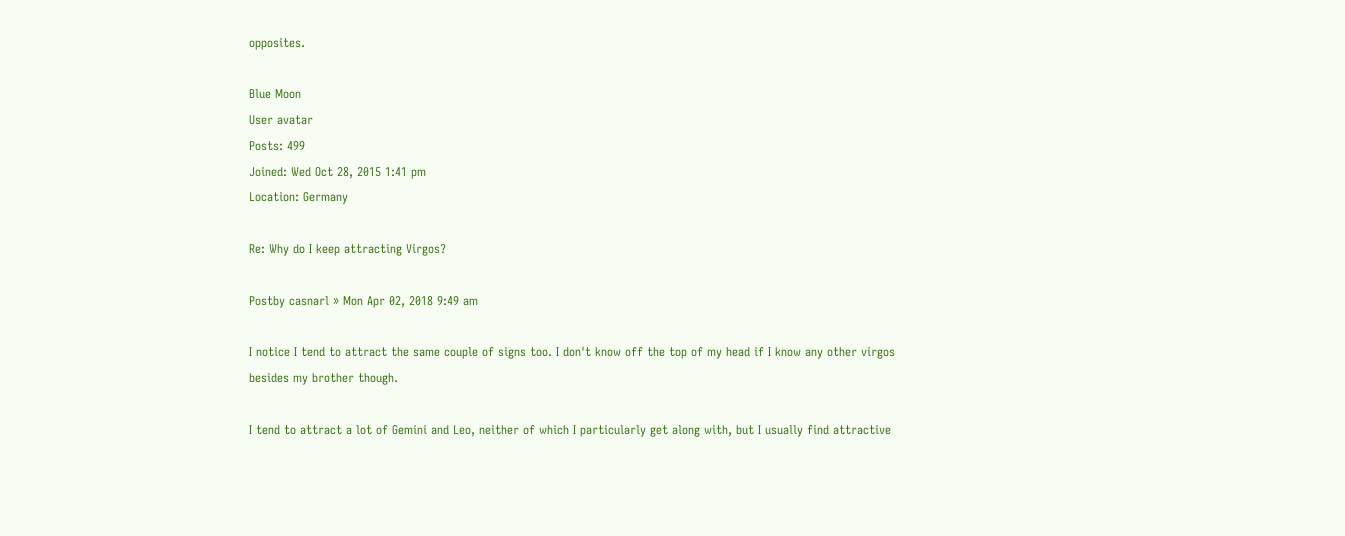opposites.

Blue Moon
User avatar
Posts: 499
Joined: Wed Oct 28, 2015 1:41 pm
Location: Germany

Re: Why do I keep attracting Virgos?

Postby casnarl » Mon Apr 02, 2018 9:49 am

I notice I tend to attract the same couple of signs too. I don't know off the top of my head if I know any other virgos besides my brother though.

I tend to attract a lot of Gemini and Leo, neither of which I particularly get along with, but I usually find attractive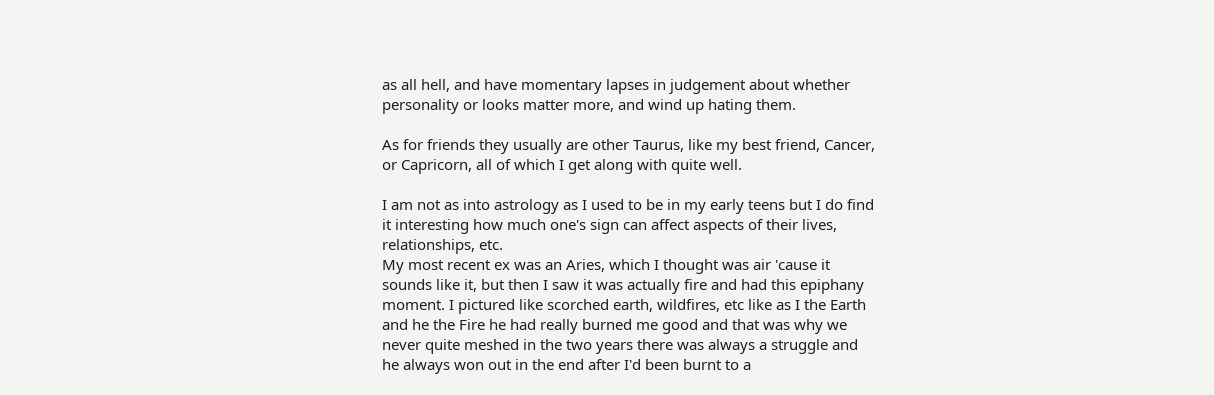as all hell, and have momentary lapses in judgement about whether personality or looks matter more, and wind up hating them.

As for friends they usually are other Taurus, like my best friend, Cancer, or Capricorn, all of which I get along with quite well.

I am not as into astrology as I used to be in my early teens but I do find it interesting how much one's sign can affect aspects of their lives, relationships, etc.
My most recent ex was an Aries, which I thought was air 'cause it sounds like it, but then I saw it was actually fire and had this epiphany moment. I pictured like scorched earth, wildfires, etc like as I the Earth and he the Fire he had really burned me good and that was why we never quite meshed in the two years there was always a struggle and he always won out in the end after I'd been burnt to a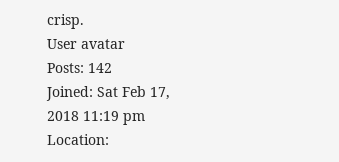crisp.
User avatar
Posts: 142
Joined: Sat Feb 17, 2018 11:19 pm
Location: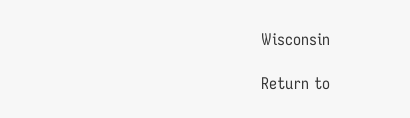Wisconsin

Return to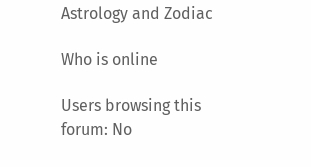Astrology and Zodiac

Who is online

Users browsing this forum: No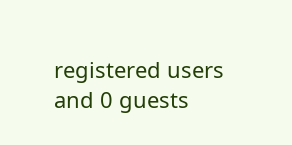registered users and 0 guests